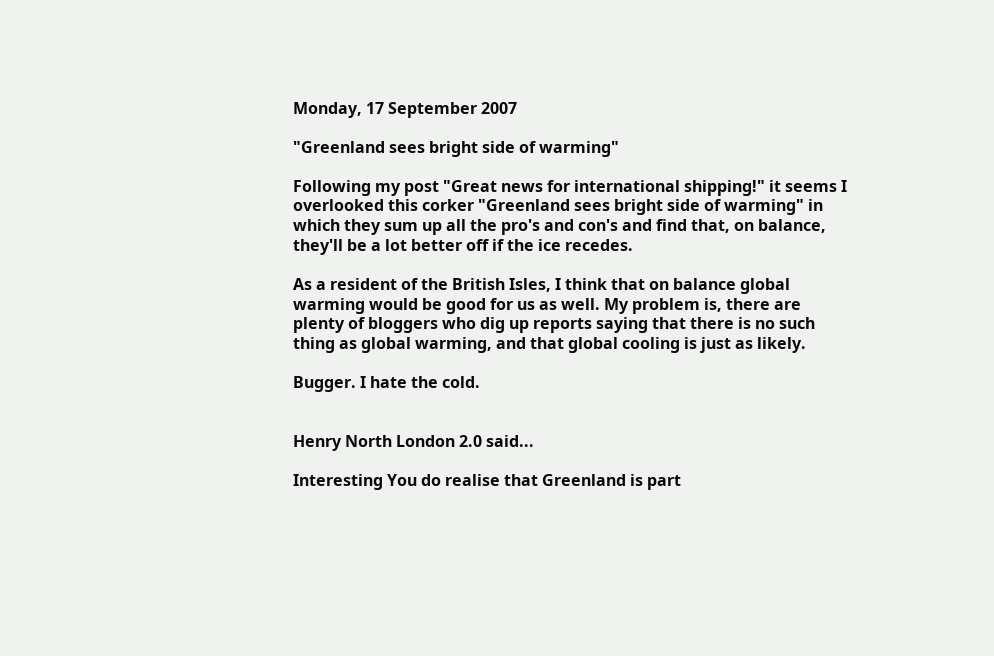Monday, 17 September 2007

"Greenland sees bright side of warming"

Following my post "Great news for international shipping!" it seems I overlooked this corker "Greenland sees bright side of warming" in which they sum up all the pro's and con's and find that, on balance, they'll be a lot better off if the ice recedes.

As a resident of the British Isles, I think that on balance global warming would be good for us as well. My problem is, there are plenty of bloggers who dig up reports saying that there is no such thing as global warming, and that global cooling is just as likely.

Bugger. I hate the cold.


Henry North London 2.0 said...

Interesting You do realise that Greenland is part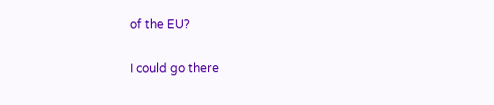of the EU?

I could go there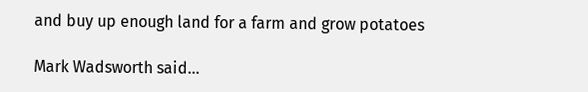and buy up enough land for a farm and grow potatoes

Mark Wadsworth said...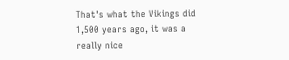That's what the Vikings did 1,500 years ago, it was a really nice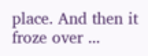place. And then it froze over ...